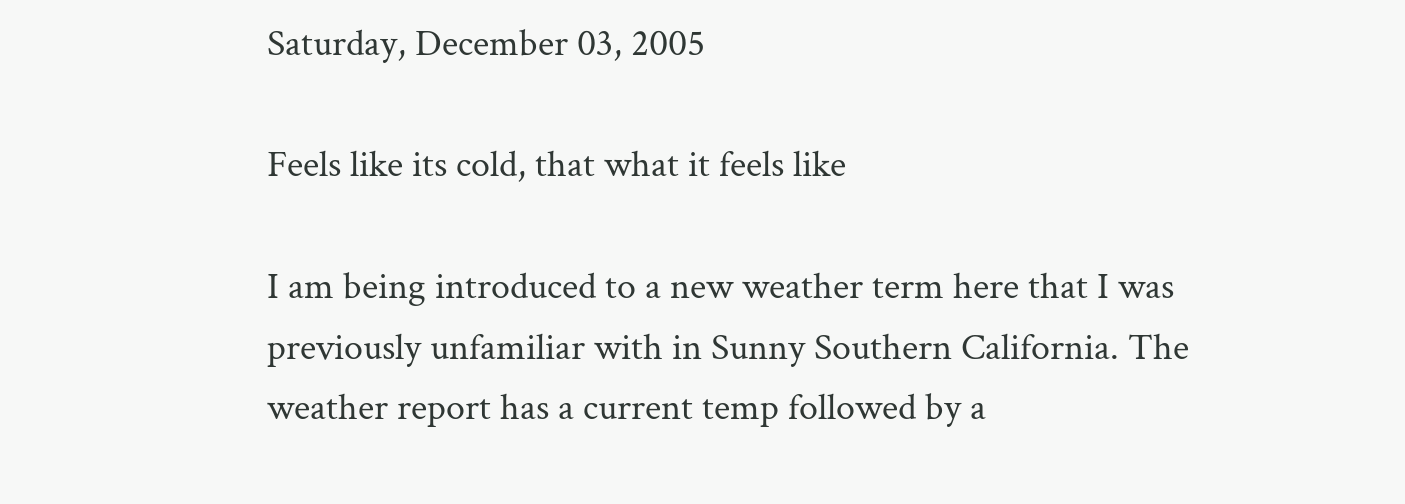Saturday, December 03, 2005

Feels like its cold, that what it feels like

I am being introduced to a new weather term here that I was previously unfamiliar with in Sunny Southern California. The weather report has a current temp followed by a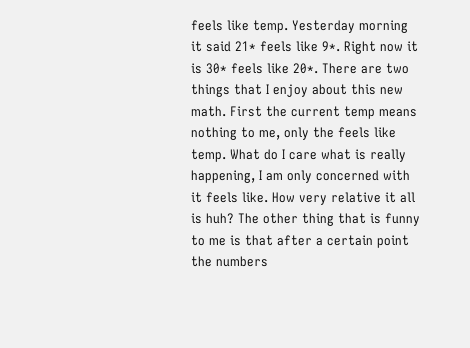feels like temp. Yesterday morning it said 21* feels like 9*. Right now it is 30* feels like 20*. There are two things that I enjoy about this new math. First the current temp means nothing to me, only the feels like temp. What do I care what is really happening, I am only concerned with it feels like. How very relative it all is huh? The other thing that is funny to me is that after a certain point the numbers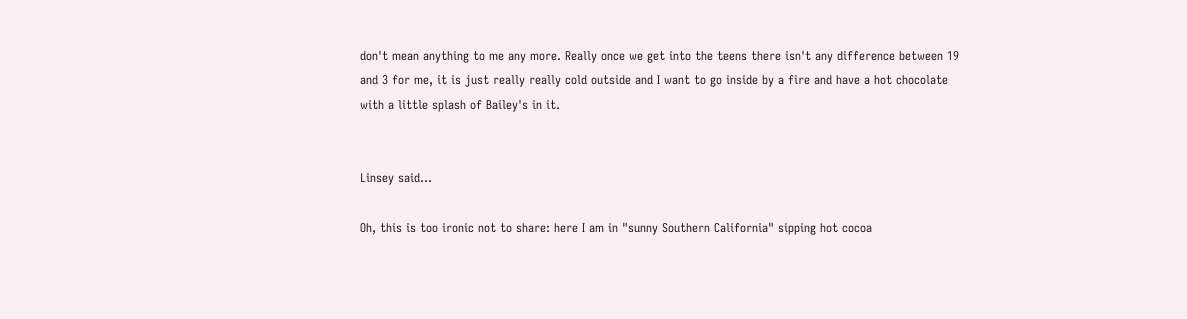don't mean anything to me any more. Really once we get into the teens there isn't any difference between 19 and 3 for me, it is just really really cold outside and I want to go inside by a fire and have a hot chocolate with a little splash of Bailey's in it.


Linsey said...

Oh, this is too ironic not to share: here I am in "sunny Southern California" sipping hot cocoa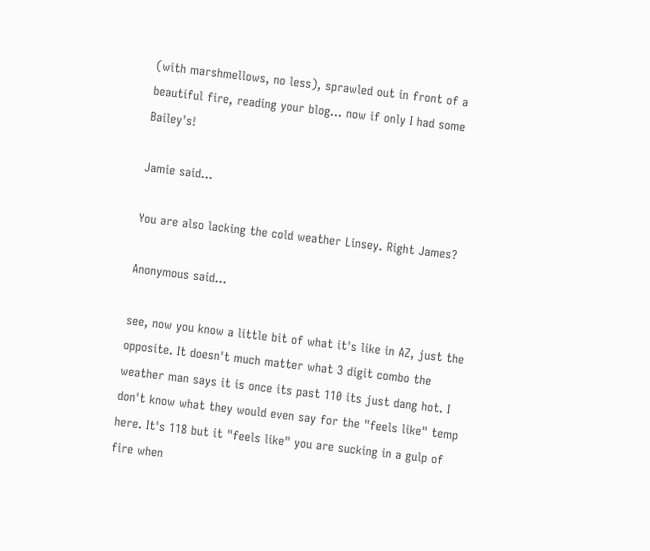(with marshmellows, no less), sprawled out in front of a beautiful fire, reading your blog... now if only I had some Bailey's!

Jamie said...

You are also lacking the cold weather Linsey. Right James?

Anonymous said...

see, now you know a little bit of what it's like in AZ, just the opposite. It doesn't much matter what 3 digit combo the weather man says it is once its past 110 its just dang hot. I don't know what they would even say for the "feels like" temp here. It's 118 but it "feels like" you are sucking in a gulp of fire when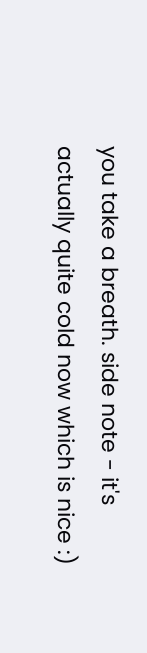you take a breath. side note - it's actually quite cold now which is nice :)